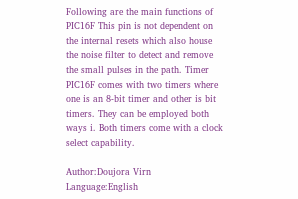Following are the main functions of PIC16F This pin is not dependent on the internal resets which also house the noise filter to detect and remove the small pulses in the path. Timer PIC16F comes with two timers where one is an 8-bit timer and other is bit timers. They can be employed both ways i. Both timers come with a clock select capability.

Author:Doujora Virn
Language:English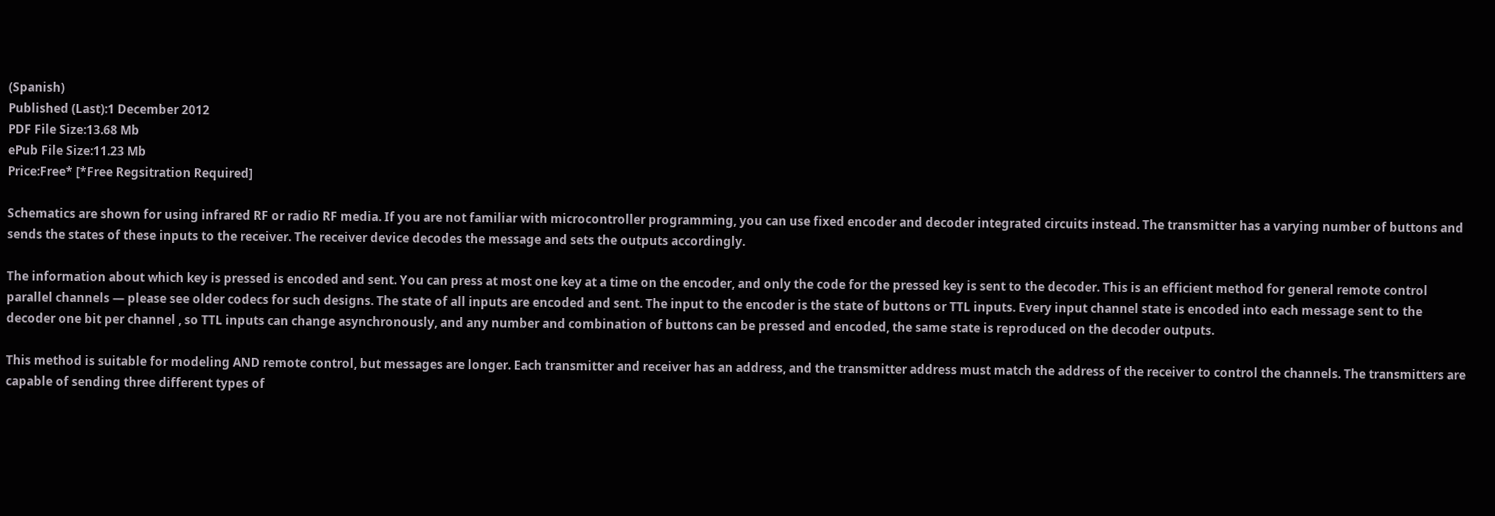(Spanish)
Published (Last):1 December 2012
PDF File Size:13.68 Mb
ePub File Size:11.23 Mb
Price:Free* [*Free Regsitration Required]

Schematics are shown for using infrared RF or radio RF media. If you are not familiar with microcontroller programming, you can use fixed encoder and decoder integrated circuits instead. The transmitter has a varying number of buttons and sends the states of these inputs to the receiver. The receiver device decodes the message and sets the outputs accordingly.

The information about which key is pressed is encoded and sent. You can press at most one key at a time on the encoder, and only the code for the pressed key is sent to the decoder. This is an efficient method for general remote control parallel channels — please see older codecs for such designs. The state of all inputs are encoded and sent. The input to the encoder is the state of buttons or TTL inputs. Every input channel state is encoded into each message sent to the decoder one bit per channel , so TTL inputs can change asynchronously, and any number and combination of buttons can be pressed and encoded, the same state is reproduced on the decoder outputs.

This method is suitable for modeling AND remote control, but messages are longer. Each transmitter and receiver has an address, and the transmitter address must match the address of the receiver to control the channels. The transmitters are capable of sending three different types of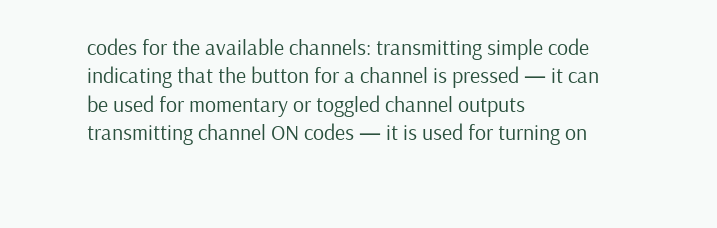codes for the available channels: transmitting simple code indicating that the button for a channel is pressed — it can be used for momentary or toggled channel outputs transmitting channel ON codes — it is used for turning on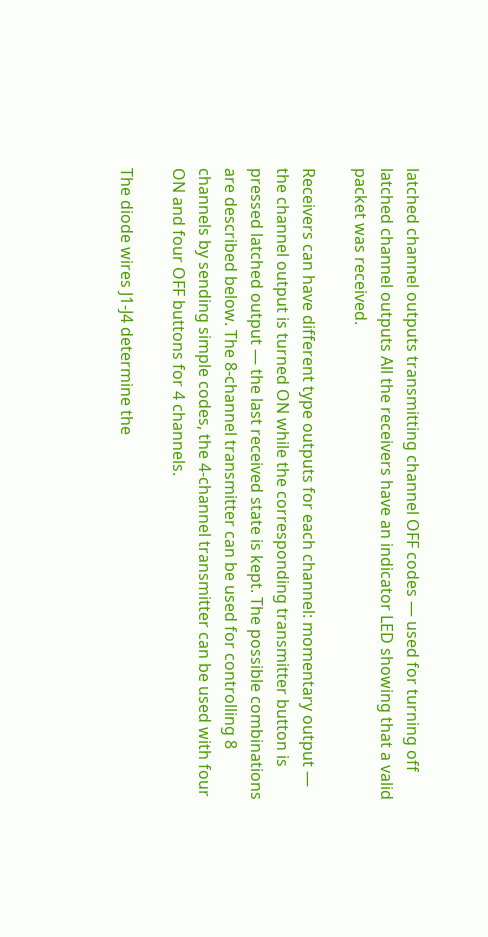latched channel outputs transmitting channel OFF codes — used for turning off latched channel outputs All the receivers have an indicator LED showing that a valid packet was received.

Receivers can have different type outputs for each channel: momentary output — the channel output is turned ON while the corresponding transmitter button is pressed latched output — the last received state is kept. The possible combinations are described below. The 8-channel transmitter can be used for controlling 8 channels by sending simple codes, the 4-channel transmitter can be used with four ON and four OFF buttons for 4 channels.

The diode wires J1-J4 determine the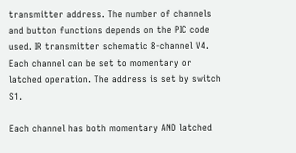transmitter address. The number of channels and button functions depends on the PIC code used. IR transmitter schematic 8-channel V4. Each channel can be set to momentary or latched operation. The address is set by switch S1.

Each channel has both momentary AND latched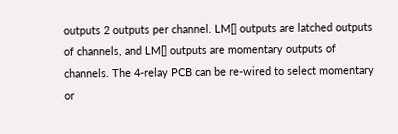outputs 2 outputs per channel. LM[] outputs are latched outputs of channels, and LM[] outputs are momentary outputs of channels. The 4-relay PCB can be re-wired to select momentary or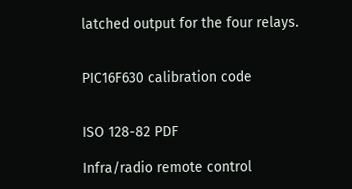latched output for the four relays.


PIC16F630 calibration code


ISO 128-82 PDF

Infra/radio remote control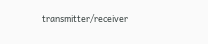transmitter/receiver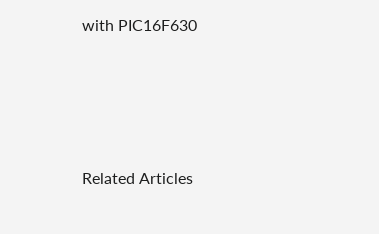with PIC16F630







Related Articles